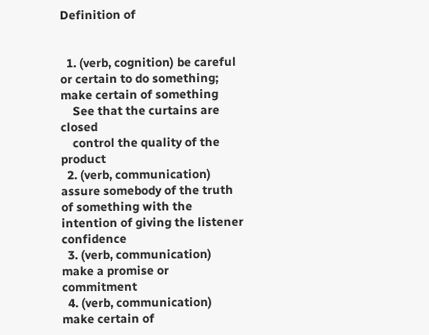Definition of


  1. (verb, cognition) be careful or certain to do something; make certain of something
    See that the curtains are closed
    control the quality of the product
  2. (verb, communication) assure somebody of the truth of something with the intention of giving the listener confidence
  3. (verb, communication) make a promise or commitment
  4. (verb, communication) make certain of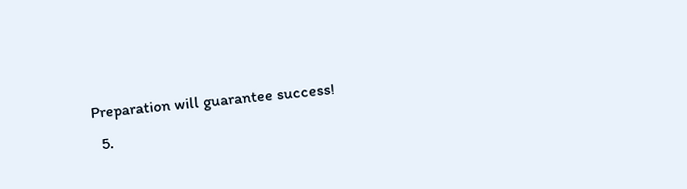Preparation will guarantee success!
  5.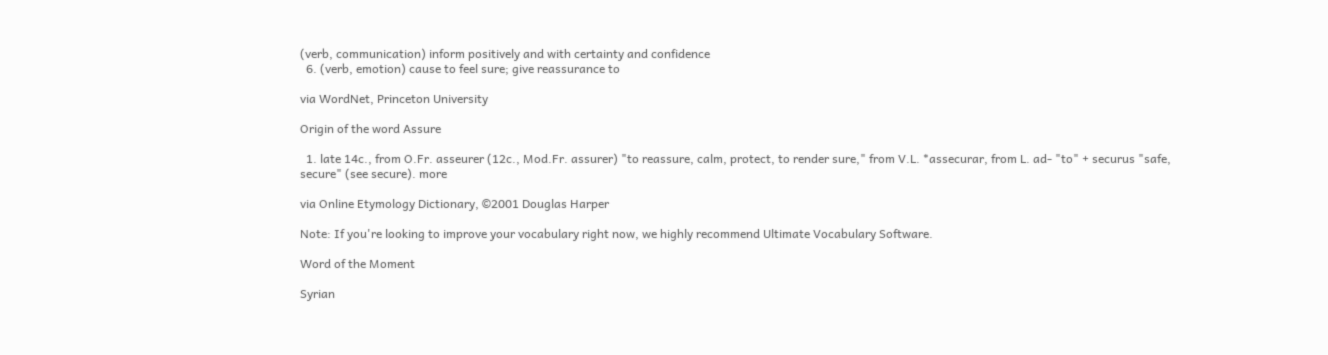(verb, communication) inform positively and with certainty and confidence
  6. (verb, emotion) cause to feel sure; give reassurance to

via WordNet, Princeton University

Origin of the word Assure

  1. late 14c., from O.Fr. asseurer (12c., Mod.Fr. assurer) "to reassure, calm, protect, to render sure," from V.L. *assecurar, from L. ad- "to" + securus "safe, secure" (see secure). more

via Online Etymology Dictionary, ©2001 Douglas Harper

Note: If you're looking to improve your vocabulary right now, we highly recommend Ultimate Vocabulary Software.

Word of the Moment

Syrian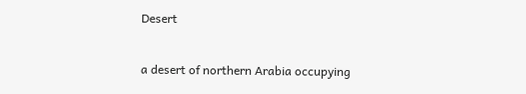Desert

a desert of northern Arabia occupying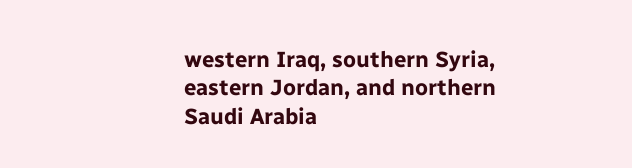western Iraq, southern Syria, eastern Jordan, and northern Saudi Arabia